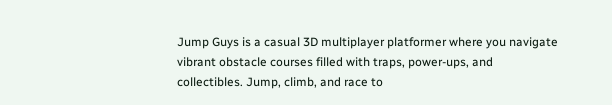Jump Guys is a casual 3D multiplayer platformer where you navigate vibrant obstacle courses filled with traps, power-ups, and collectibles. Jump, climb, and race to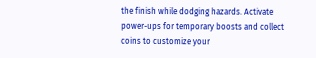the finish while dodging hazards. Activate power-ups for temporary boosts and collect coins to customize your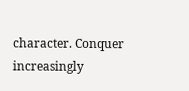character. Conquer increasingly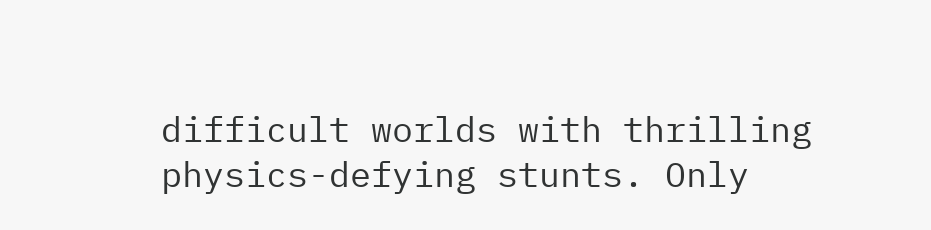difficult worlds with thrilling physics-defying stunts. Only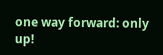one way forward: only up!